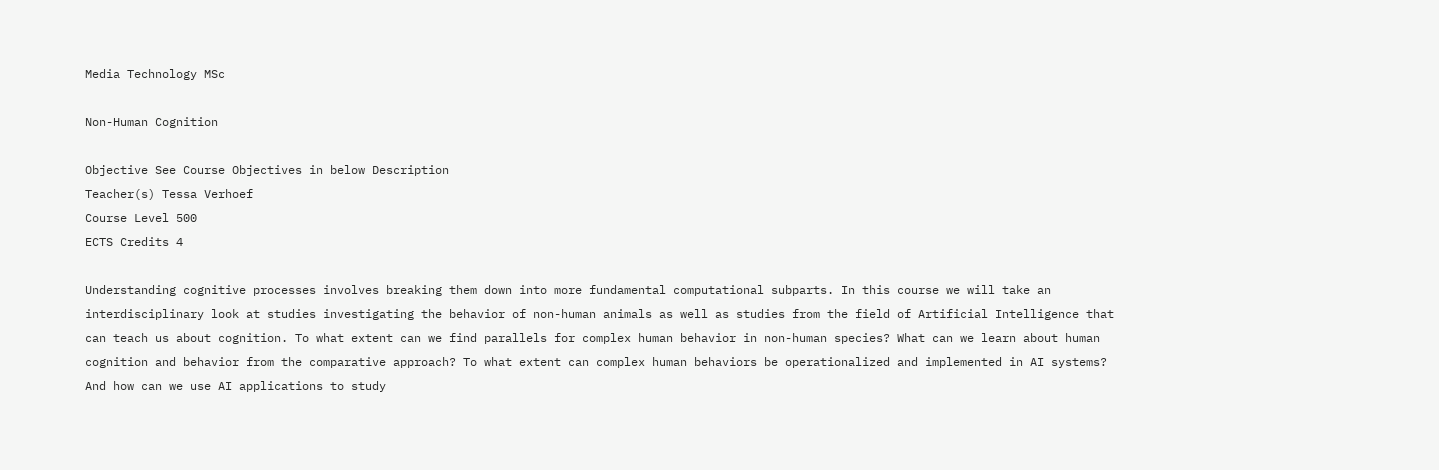Media Technology MSc

Non-Human Cognition

Objective See Course Objectives in below Description
Teacher(s) Tessa Verhoef
Course Level 500
ECTS Credits 4

Understanding cognitive processes involves breaking them down into more fundamental computational subparts. In this course we will take an interdisciplinary look at studies investigating the behavior of non-human animals as well as studies from the field of Artificial Intelligence that can teach us about cognition. To what extent can we find parallels for complex human behavior in non-human species? What can we learn about human cognition and behavior from the comparative approach? To what extent can complex human behaviors be operationalized and implemented in AI systems? And how can we use AI applications to study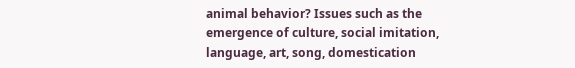animal behavior? Issues such as the emergence of culture, social imitation, language, art, song, domestication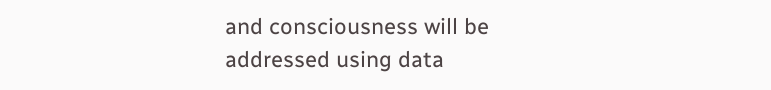and consciousness will be addressed using data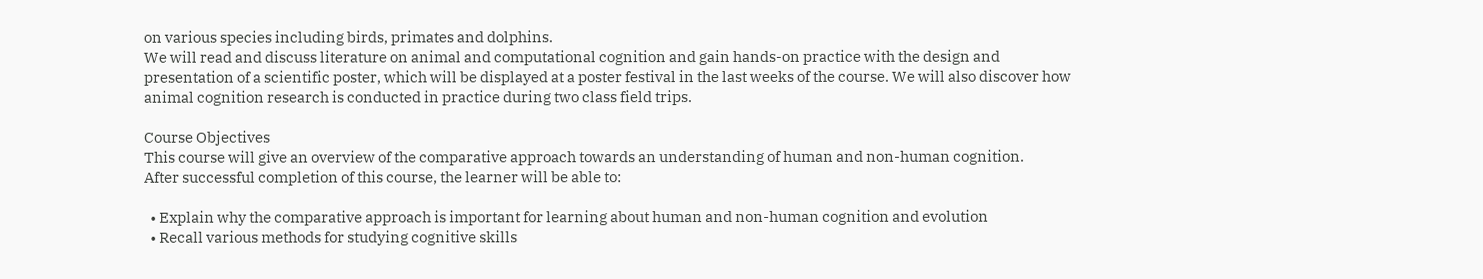on various species including birds, primates and dolphins.
We will read and discuss literature on animal and computational cognition and gain hands-on practice with the design and presentation of a scientific poster, which will be displayed at a poster festival in the last weeks of the course. We will also discover how animal cognition research is conducted in practice during two class field trips.

Course Objectives
This course will give an overview of the comparative approach towards an understanding of human and non-human cognition.
After successful completion of this course, the learner will be able to:

  • Explain why the comparative approach is important for learning about human and non-human cognition and evolution
  • Recall various methods for studying cognitive skills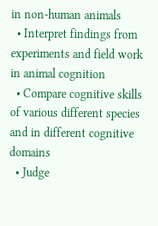in non-human animals
  • Interpret findings from experiments and field work in animal cognition
  • Compare cognitive skills of various different species and in different cognitive domains
  • Judge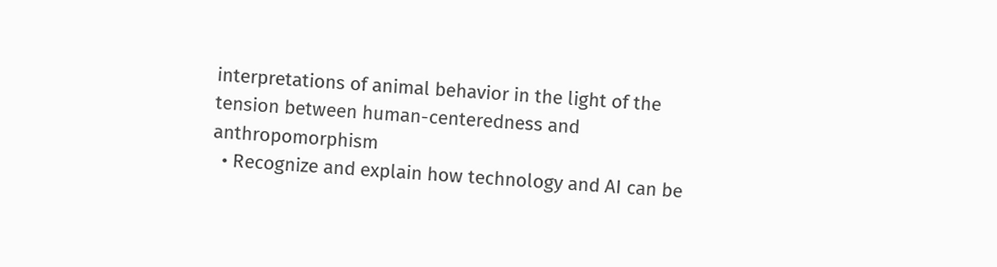interpretations of animal behavior in the light of the tension between human-centeredness and anthropomorphism
  • Recognize and explain how technology and AI can be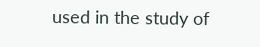used in the study of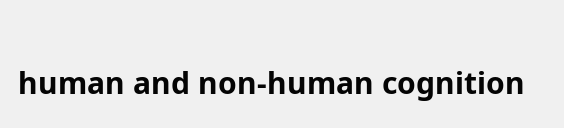human and non-human cognition